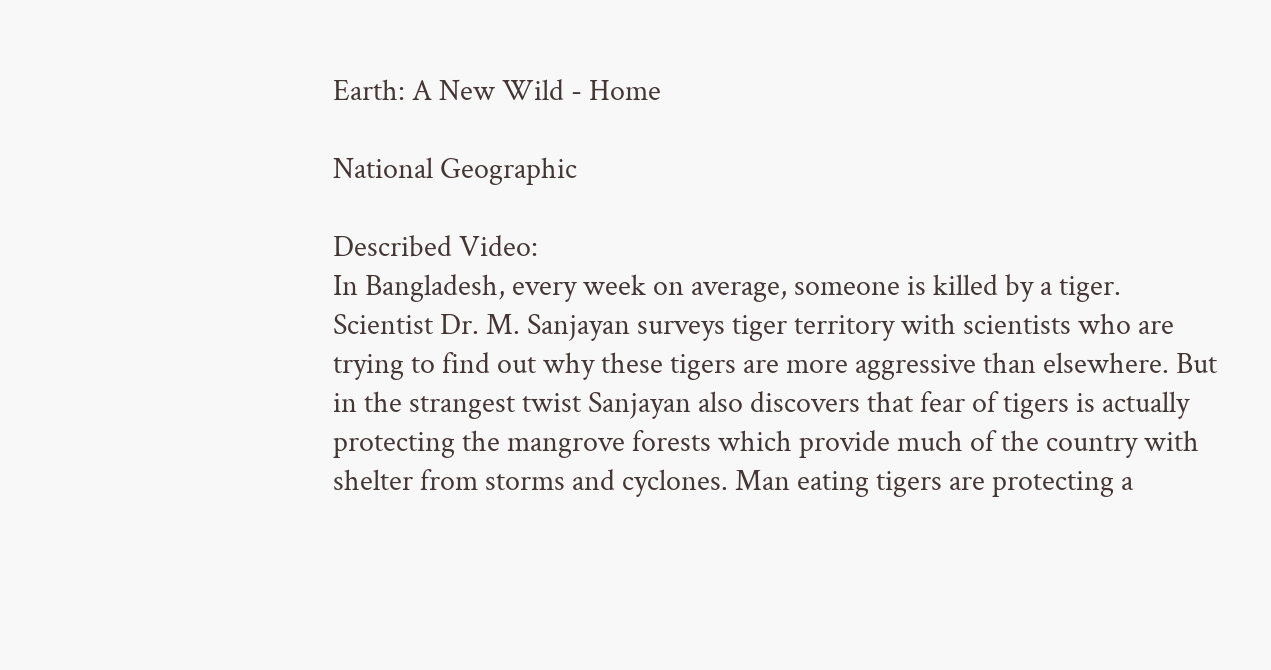Earth: A New Wild - Home

National Geographic

Described Video:
In Bangladesh, every week on average, someone is killed by a tiger. Scientist Dr. M. Sanjayan surveys tiger territory with scientists who are trying to find out why these tigers are more aggressive than elsewhere. But in the strangest twist Sanjayan also discovers that fear of tigers is actually protecting the mangrove forests which provide much of the country with shelter from storms and cyclones. Man eating tigers are protecting a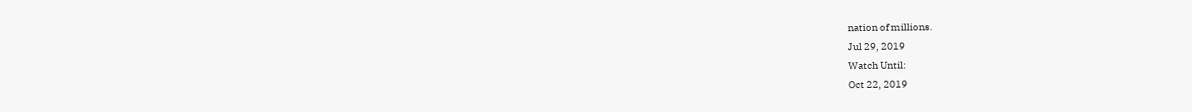nation of millions.
Jul 29, 2019
Watch Until:
Oct 22, 2019